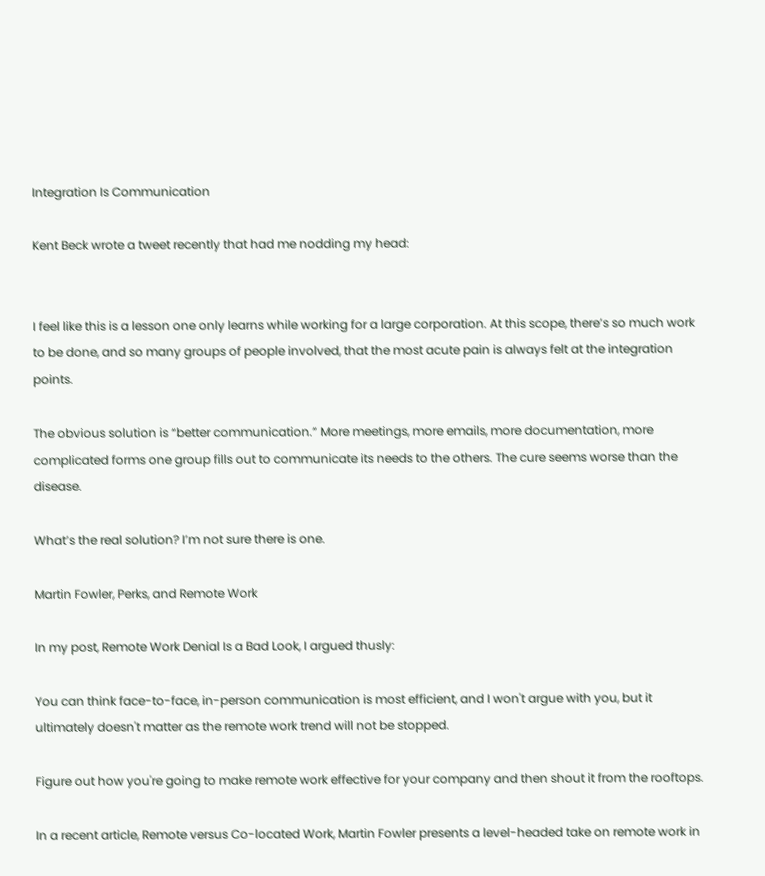Integration Is Communication

Kent Beck wrote a tweet recently that had me nodding my head:


I feel like this is a lesson one only learns while working for a large corporation. At this scope, there’s so much work to be done, and so many groups of people involved, that the most acute pain is always felt at the integration points.

The obvious solution is “better communication.” More meetings, more emails, more documentation, more complicated forms one group fills out to communicate its needs to the others. The cure seems worse than the disease.

What’s the real solution? I’m not sure there is one.

Martin Fowler, Perks, and Remote Work

In my post, Remote Work Denial Is a Bad Look, I argued thusly:

You can think face-to-face, in-person communication is most efficient, and I won't argue with you, but it ultimately doesn't matter as the remote work trend will not be stopped.

Figure out how you're going to make remote work effective for your company and then shout it from the rooftops.

In a recent article, Remote versus Co-located Work, Martin Fowler presents a level-headed take on remote work in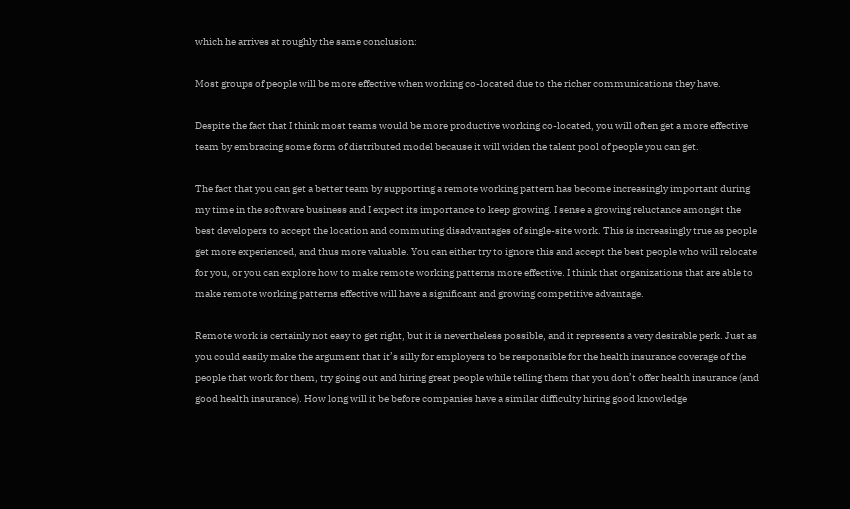which he arrives at roughly the same conclusion:

Most groups of people will be more effective when working co-located due to the richer communications they have.

Despite the fact that I think most teams would be more productive working co-located, you will often get a more effective team by embracing some form of distributed model because it will widen the talent pool of people you can get.

The fact that you can get a better team by supporting a remote working pattern has become increasingly important during my time in the software business and I expect its importance to keep growing. I sense a growing reluctance amongst the best developers to accept the location and commuting disadvantages of single-site work. This is increasingly true as people get more experienced, and thus more valuable. You can either try to ignore this and accept the best people who will relocate for you, or you can explore how to make remote working patterns more effective. I think that organizations that are able to make remote working patterns effective will have a significant and growing competitive advantage.

Remote work is certainly not easy to get right, but it is nevertheless possible, and it represents a very desirable perk. Just as you could easily make the argument that it’s silly for employers to be responsible for the health insurance coverage of the people that work for them, try going out and hiring great people while telling them that you don’t offer health insurance (and good health insurance). How long will it be before companies have a similar difficulty hiring good knowledge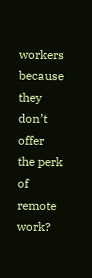workers because they don’t offer the perk of remote work?